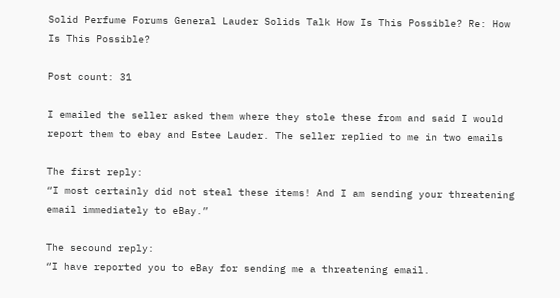Solid Perfume Forums General Lauder Solids Talk How Is This Possible? Re: How Is This Possible?

Post count: 31

I emailed the seller asked them where they stole these from and said I would report them to ebay and Estee Lauder. The seller replied to me in two emails

The first reply:
“I most certainly did not steal these items! And I am sending your threatening email immediately to eBay.”

The secound reply:
“I have reported you to eBay for sending me a threatening email.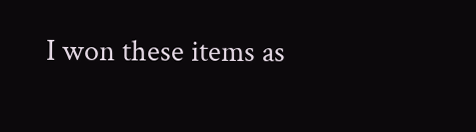I won these items as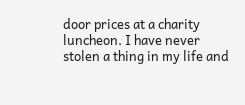door prices at a charity luncheon. I have never stolen a thing in my life and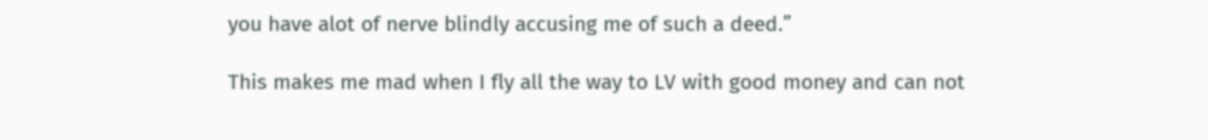you have alot of nerve blindly accusing me of such a deed.”

This makes me mad when I fly all the way to LV with good money and can not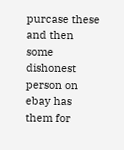purcase these and then some dishonest person on ebay has them for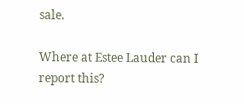sale.

Where at Estee Lauder can I report this?